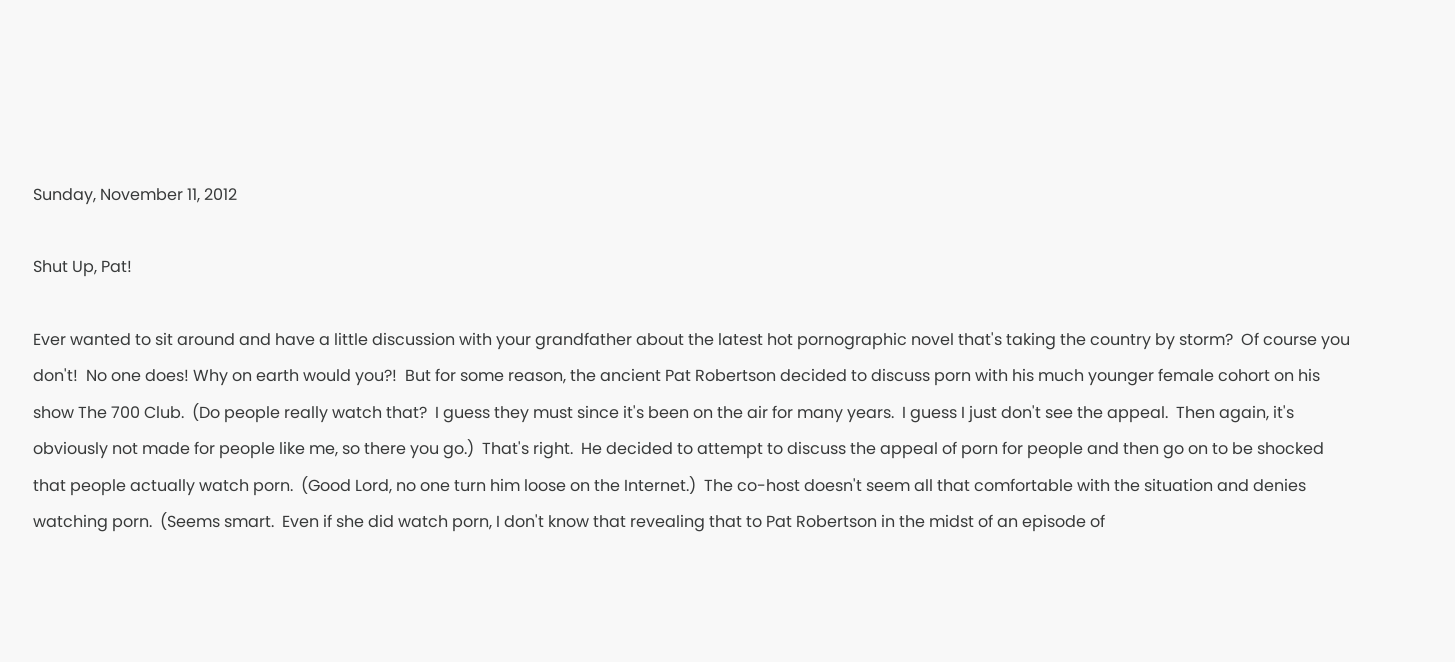Sunday, November 11, 2012

Shut Up, Pat!

Ever wanted to sit around and have a little discussion with your grandfather about the latest hot pornographic novel that's taking the country by storm?  Of course you don't!  No one does! Why on earth would you?!  But for some reason, the ancient Pat Robertson decided to discuss porn with his much younger female cohort on his show The 700 Club.  (Do people really watch that?  I guess they must since it's been on the air for many years.  I guess I just don't see the appeal.  Then again, it's obviously not made for people like me, so there you go.)  That's right.  He decided to attempt to discuss the appeal of porn for people and then go on to be shocked that people actually watch porn.  (Good Lord, no one turn him loose on the Internet.)  The co-host doesn't seem all that comfortable with the situation and denies watching porn.  (Seems smart.  Even if she did watch porn, I don't know that revealing that to Pat Robertson in the midst of an episode of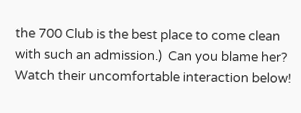the 700 Club is the best place to come clean with such an admission.)  Can you blame her?  Watch their uncomfortable interaction below!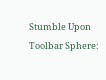Stumble Upon Toolbar Sphere: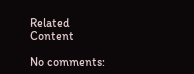Related Content

No comments: